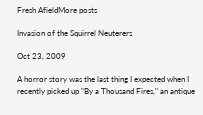Fresh AfieldMore posts

Invasion of the Squirrel Neuterers

Oct 23, 2009

A horror story was the last thing I expected when I recently picked up "By a Thousand Fires," an antique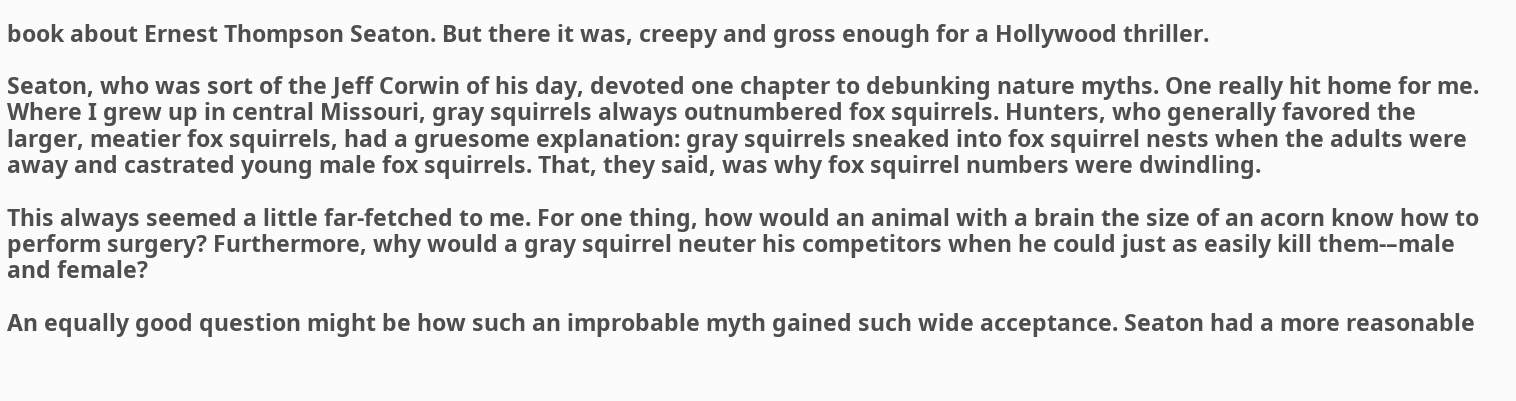book about Ernest Thompson Seaton. But there it was, creepy and gross enough for a Hollywood thriller.

Seaton, who was sort of the Jeff Corwin of his day, devoted one chapter to debunking nature myths. One really hit home for me. Where I grew up in central Missouri, gray squirrels always outnumbered fox squirrels. Hunters, who generally favored the larger, meatier fox squirrels, had a gruesome explanation: gray squirrels sneaked into fox squirrel nests when the adults were away and castrated young male fox squirrels. That, they said, was why fox squirrel numbers were dwindling.

This always seemed a little far-fetched to me. For one thing, how would an animal with a brain the size of an acorn know how to perform surgery? Furthermore, why would a gray squirrel neuter his competitors when he could just as easily kill them-–male and female?

An equally good question might be how such an improbable myth gained such wide acceptance. Seaton had a more reasonable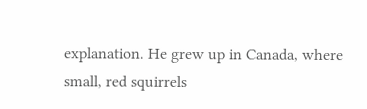explanation. He grew up in Canada, where small, red squirrels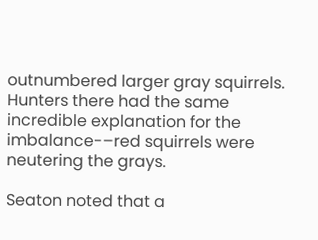outnumbered larger gray squirrels. Hunters there had the same incredible explanation for the imbalance-–red squirrels were neutering the grays.

Seaton noted that a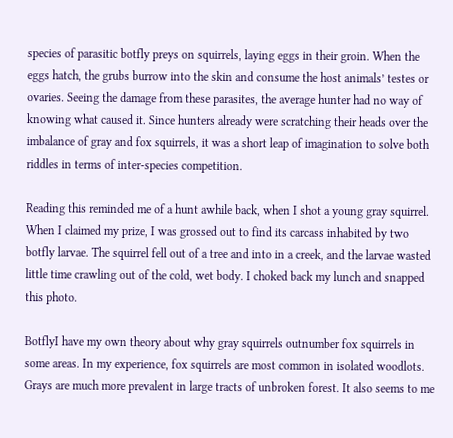species of parasitic botfly preys on squirrels, laying eggs in their groin. When the eggs hatch, the grubs burrow into the skin and consume the host animals’ testes or ovaries. Seeing the damage from these parasites, the average hunter had no way of knowing what caused it. Since hunters already were scratching their heads over the imbalance of gray and fox squirrels, it was a short leap of imagination to solve both riddles in terms of inter-species competition.

Reading this reminded me of a hunt awhile back, when I shot a young gray squirrel. When I claimed my prize, I was grossed out to find its carcass inhabited by two botfly larvae. The squirrel fell out of a tree and into in a creek, and the larvae wasted little time crawling out of the cold, wet body. I choked back my lunch and snapped this photo.

BotflyI have my own theory about why gray squirrels outnumber fox squirrels in some areas. In my experience, fox squirrels are most common in isolated woodlots. Grays are much more prevalent in large tracts of unbroken forest. It also seems to me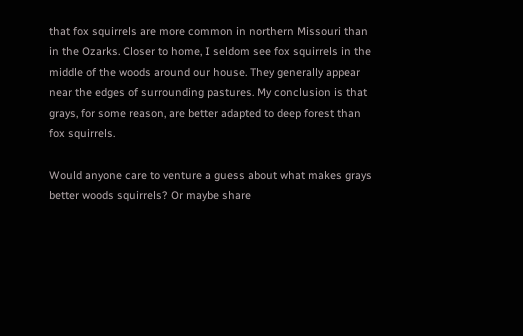that fox squirrels are more common in northern Missouri than in the Ozarks. Closer to home, I seldom see fox squirrels in the middle of the woods around our house. They generally appear near the edges of surrounding pastures. My conclusion is that grays, for some reason, are better adapted to deep forest than fox squirrels.

Would anyone care to venture a guess about what makes grays better woods squirrels? Or maybe share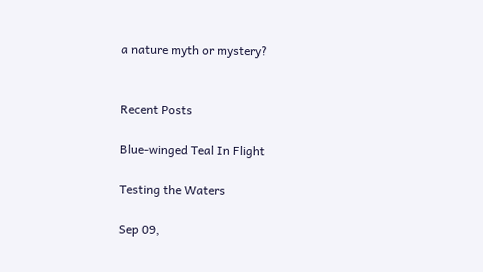a nature myth or mystery?


Recent Posts

Blue-winged Teal In Flight

Testing the Waters

Sep 09,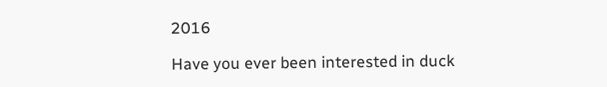2016

Have you ever been interested in duck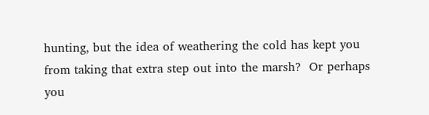hunting, but the idea of weathering the cold has kept you from taking that extra step out into the marsh?  Or perhaps you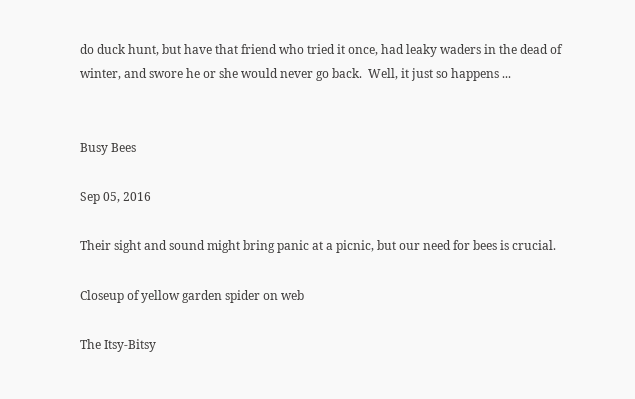do duck hunt, but have that friend who tried it once, had leaky waders in the dead of winter, and swore he or she would never go back.  Well, it just so happens ...


Busy Bees

Sep 05, 2016

Their sight and sound might bring panic at a picnic, but our need for bees is crucial.

Closeup of yellow garden spider on web

The Itsy-Bitsy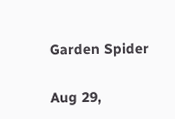Garden Spider

Aug 29,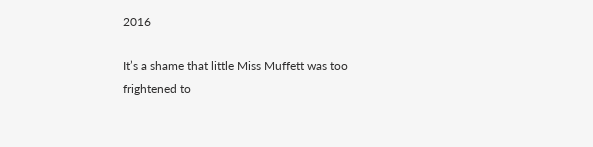2016

It’s a shame that little Miss Muffett was too frightened to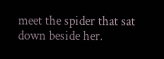meet the spider that sat down beside her.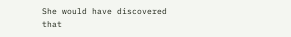She would have discovered that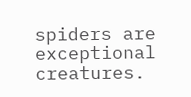spiders are exceptional creatures.